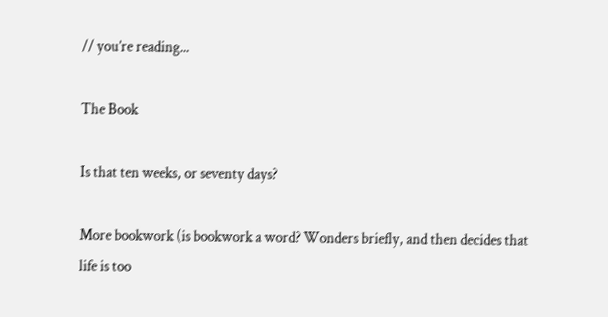// you’re reading...

The Book

Is that ten weeks, or seventy days?

More bookwork (is bookwork a word? Wonders briefly, and then decides that life is too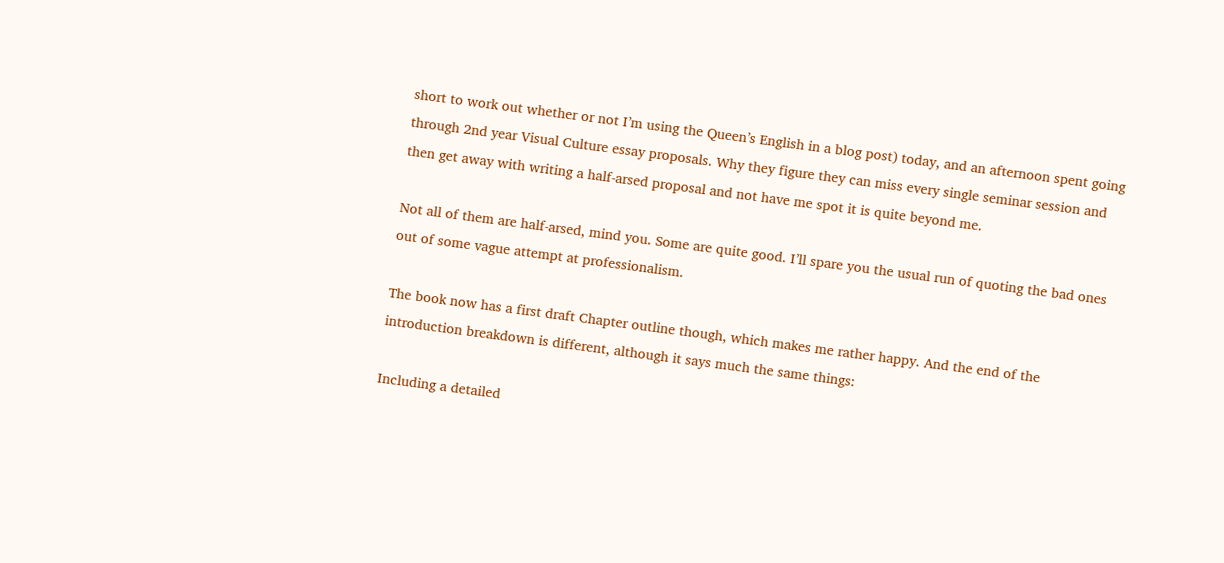short to work out whether or not I’m using the Queen’s English in a blog post) today, and an afternoon spent going through 2nd year Visual Culture essay proposals. Why they figure they can miss every single seminar session and then get away with writing a half-arsed proposal and not have me spot it is quite beyond me.

Not all of them are half-arsed, mind you. Some are quite good. I’ll spare you the usual run of quoting the bad ones out of some vague attempt at professionalism.

The book now has a first draft Chapter outline though, which makes me rather happy. And the end of the introduction breakdown is different, although it says much the same things:

Including a detailed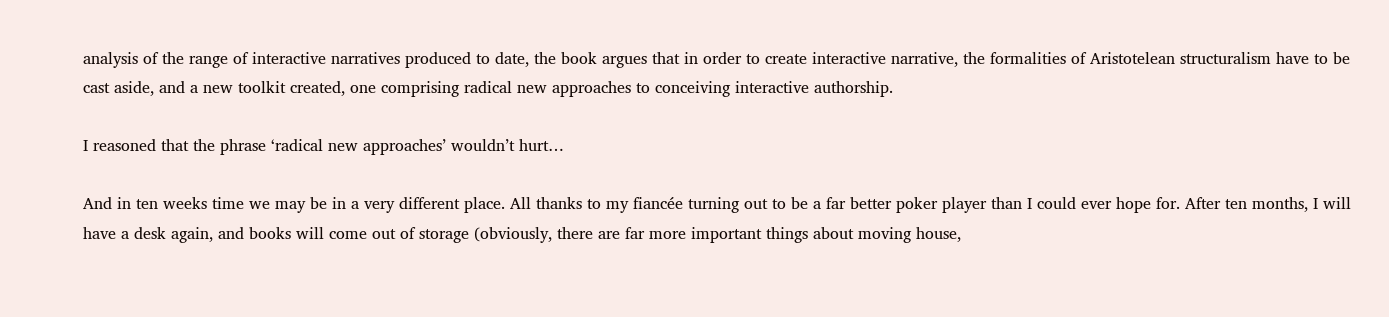analysis of the range of interactive narratives produced to date, the book argues that in order to create interactive narrative, the formalities of Aristotelean structuralism have to be cast aside, and a new toolkit created, one comprising radical new approaches to conceiving interactive authorship.

I reasoned that the phrase ‘radical new approaches’ wouldn’t hurt…

And in ten weeks time we may be in a very different place. All thanks to my fiancée turning out to be a far better poker player than I could ever hope for. After ten months, I will have a desk again, and books will come out of storage (obviously, there are far more important things about moving house,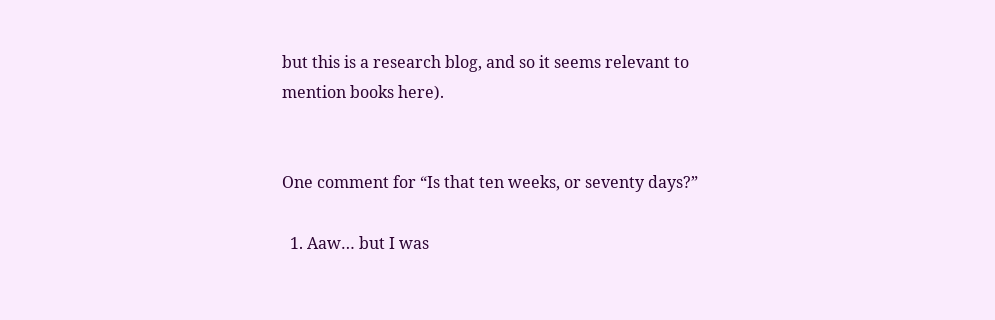but this is a research blog, and so it seems relevant to mention books here).


One comment for “Is that ten weeks, or seventy days?”

  1. Aaw… but I was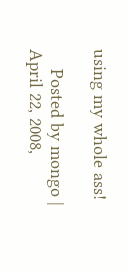using my whole ass!

    Posted by mongo | April 22, 2008,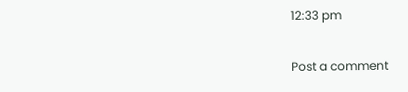12:33 pm

Post a comment